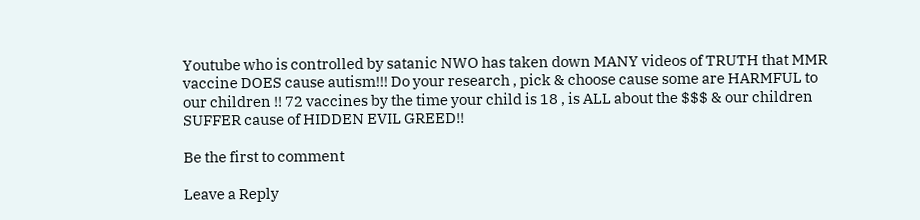Youtube who is controlled by satanic NWO has taken down MANY videos of TRUTH that MMR vaccine DOES cause autism!!! Do your research , pick & choose cause some are HARMFUL to our children !! 72 vaccines by the time your child is 18 , is ALL about the $$$ & our children SUFFER cause of HIDDEN EVIL GREED!!

Be the first to comment

Leave a Reply